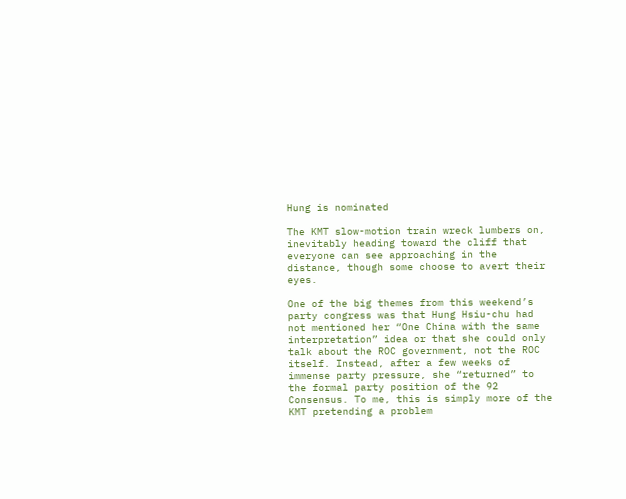Hung is nominated

The KMT slow-motion train wreck lumbers on, inevitably heading toward the cliff that everyone can see approaching in the distance, though some choose to avert their eyes.

One of the big themes from this weekend’s party congress was that Hung Hsiu-chu had not mentioned her “One China with the same interpretation” idea or that she could only talk about the ROC government, not the ROC itself. Instead, after a few weeks of immense party pressure, she “returned” to the formal party position of the 92 Consensus. To me, this is simply more of the KMT pretending a problem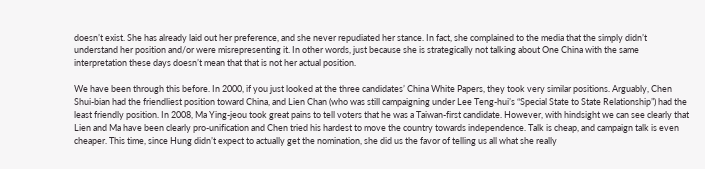doesn’t exist. She has already laid out her preference, and she never repudiated her stance. In fact, she complained to the media that the simply didn’t understand her position and/or were misrepresenting it. In other words, just because she is strategically not talking about One China with the same interpretation these days doesn’t mean that that is not her actual position.

We have been through this before. In 2000, if you just looked at the three candidates’ China White Papers, they took very similar positions. Arguably, Chen Shui-bian had the friendliest position toward China, and Lien Chan (who was still campaigning under Lee Teng-hui’s “Special State to State Relationship”) had the least friendly position. In 2008, Ma Ying-jeou took great pains to tell voters that he was a Taiwan-first candidate. However, with hindsight we can see clearly that Lien and Ma have been clearly pro-unification and Chen tried his hardest to move the country towards independence. Talk is cheap, and campaign talk is even cheaper. This time, since Hung didn’t expect to actually get the nomination, she did us the favor of telling us all what she really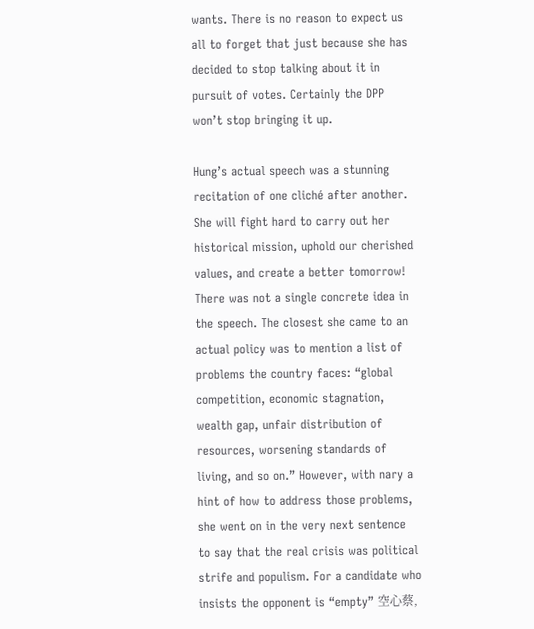wants. There is no reason to expect us all to forget that just because she has decided to stop talking about it in pursuit of votes. Certainly the DPP won’t stop bringing it up.

Hung’s actual speech was a stunning recitation of one cliché after another. She will fight hard to carry out her historical mission, uphold our cherished values, and create a better tomorrow! There was not a single concrete idea in the speech. The closest she came to an actual policy was to mention a list of problems the country faces: “global competition, economic stagnation, wealth gap, unfair distribution of resources, worsening standards of living, and so on.” However, with nary a hint of how to address those problems, she went on in the very next sentence to say that the real crisis was political strife and populism. For a candidate who insists the opponent is “empty” 空心蔡,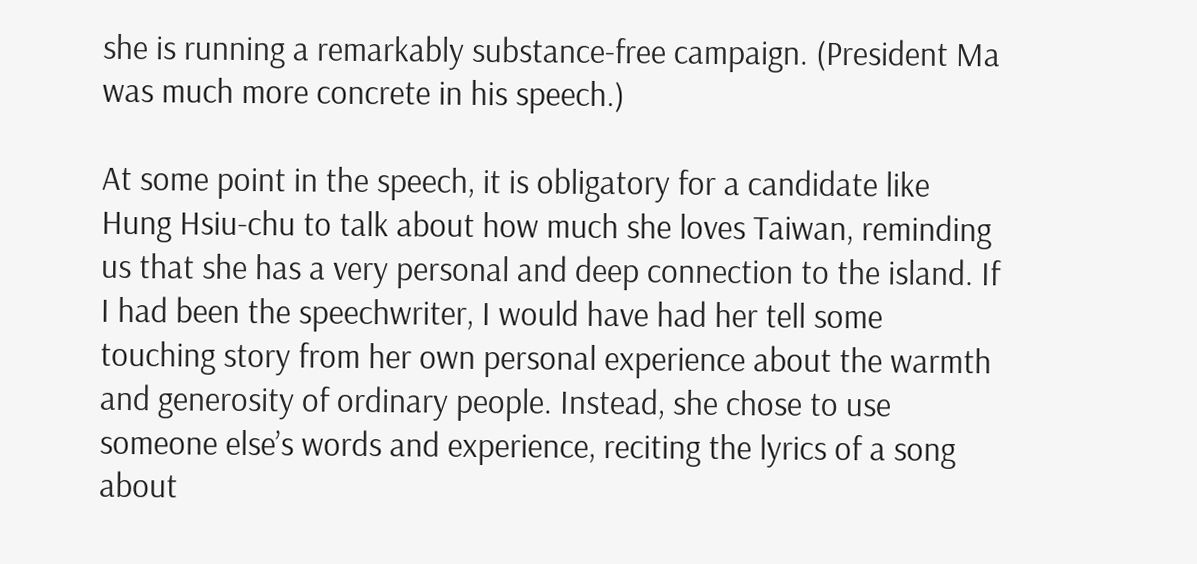she is running a remarkably substance-free campaign. (President Ma was much more concrete in his speech.)

At some point in the speech, it is obligatory for a candidate like Hung Hsiu-chu to talk about how much she loves Taiwan, reminding us that she has a very personal and deep connection to the island. If I had been the speechwriter, I would have had her tell some touching story from her own personal experience about the warmth and generosity of ordinary people. Instead, she chose to use someone else’s words and experience, reciting the lyrics of a song about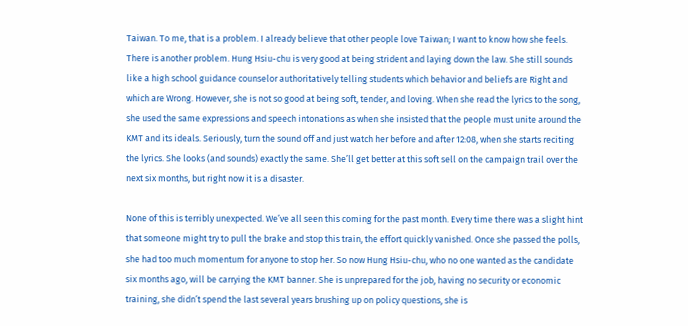Taiwan. To me, that is a problem. I already believe that other people love Taiwan; I want to know how she feels. There is another problem. Hung Hsiu-chu is very good at being strident and laying down the law. She still sounds like a high school guidance counselor authoritatively telling students which behavior and beliefs are Right and which are Wrong. However, she is not so good at being soft, tender, and loving. When she read the lyrics to the song, she used the same expressions and speech intonations as when she insisted that the people must unite around the KMT and its ideals. Seriously, turn the sound off and just watch her before and after 12:08, when she starts reciting the lyrics. She looks (and sounds) exactly the same. She’ll get better at this soft sell on the campaign trail over the next six months, but right now it is a disaster.

None of this is terribly unexpected. We’ve all seen this coming for the past month. Every time there was a slight hint that someone might try to pull the brake and stop this train, the effort quickly vanished. Once she passed the polls, she had too much momentum for anyone to stop her. So now Hung Hsiu-chu, who no one wanted as the candidate six months ago, will be carrying the KMT banner. She is unprepared for the job, having no security or economic training, she didn’t spend the last several years brushing up on policy questions, she is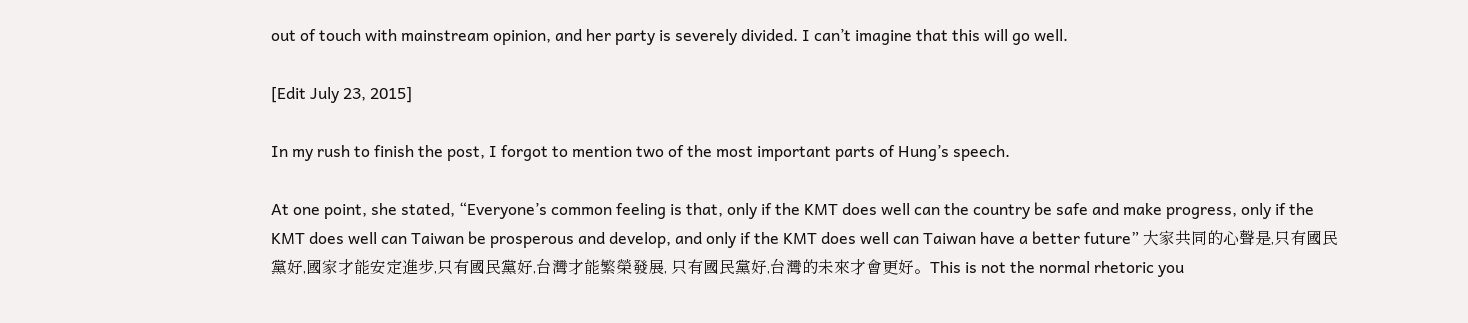out of touch with mainstream opinion, and her party is severely divided. I can’t imagine that this will go well.

[Edit July 23, 2015]

In my rush to finish the post, I forgot to mention two of the most important parts of Hung’s speech.

At one point, she stated, “Everyone’s common feeling is that, only if the KMT does well can the country be safe and make progress, only if the KMT does well can Taiwan be prosperous and develop, and only if the KMT does well can Taiwan have a better future” 大家共同的心聲是,只有國民黨好,國家才能安定進步,只有國民黨好,台灣才能繁榮發展, 只有國民黨好,台灣的未來才會更好。This is not the normal rhetoric you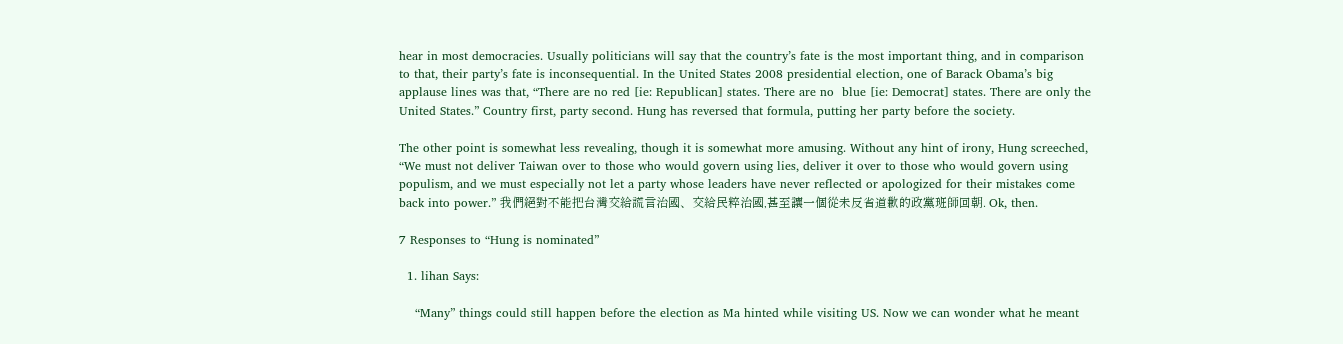hear in most democracies. Usually politicians will say that the country’s fate is the most important thing, and in comparison to that, their party’s fate is inconsequential. In the United States 2008 presidential election, one of Barack Obama’s big applause lines was that, “There are no red [ie: Republican] states. There are no  blue [ie: Democrat] states. There are only the United States.” Country first, party second. Hung has reversed that formula, putting her party before the society.

The other point is somewhat less revealing, though it is somewhat more amusing. Without any hint of irony, Hung screeched, “We must not deliver Taiwan over to those who would govern using lies, deliver it over to those who would govern using populism, and we must especially not let a party whose leaders have never reflected or apologized for their mistakes come back into power.” 我們絕對不能把台灣交給謊言治國、交給民粹治國,甚至讓一個從未反省道歉的政黨班師回朝. Ok, then.

7 Responses to “Hung is nominated”

  1. lihan Says:

    “Many” things could still happen before the election as Ma hinted while visiting US. Now we can wonder what he meant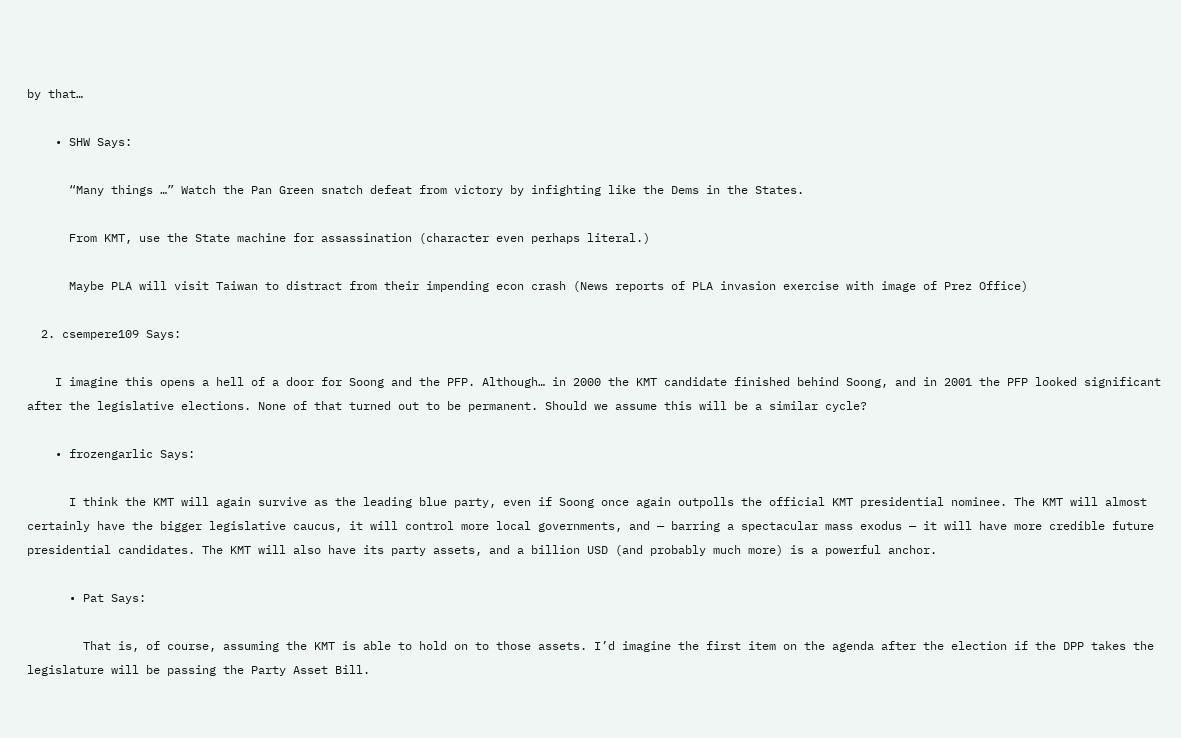by that…

    • SHW Says:

      “Many things …” Watch the Pan Green snatch defeat from victory by infighting like the Dems in the States.

      From KMT, use the State machine for assassination (character even perhaps literal.)

      Maybe PLA will visit Taiwan to distract from their impending econ crash (News reports of PLA invasion exercise with image of Prez Office)

  2. csempere109 Says:

    I imagine this opens a hell of a door for Soong and the PFP. Although… in 2000 the KMT candidate finished behind Soong, and in 2001 the PFP looked significant after the legislative elections. None of that turned out to be permanent. Should we assume this will be a similar cycle?

    • frozengarlic Says:

      I think the KMT will again survive as the leading blue party, even if Soong once again outpolls the official KMT presidential nominee. The KMT will almost certainly have the bigger legislative caucus, it will control more local governments, and — barring a spectacular mass exodus — it will have more credible future presidential candidates. The KMT will also have its party assets, and a billion USD (and probably much more) is a powerful anchor.

      • Pat Says:

        That is, of course, assuming the KMT is able to hold on to those assets. I’d imagine the first item on the agenda after the election if the DPP takes the legislature will be passing the Party Asset Bill.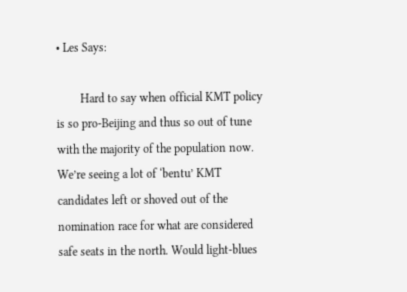• Les Says:

        Hard to say when official KMT policy is so pro-Beijing and thus so out of tune with the majority of the population now. We’re seeing a lot of ‘bentu’ KMT candidates left or shoved out of the nomination race for what are considered safe seats in the north. Would light-blues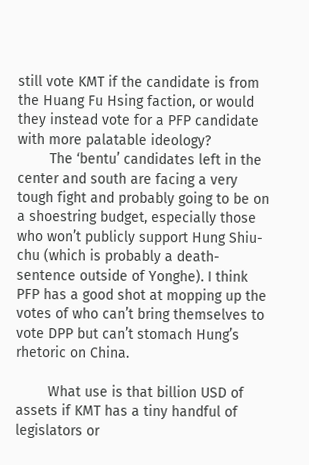still vote KMT if the candidate is from the Huang Fu Hsing faction, or would they instead vote for a PFP candidate with more palatable ideology?
        The ‘bentu’ candidates left in the center and south are facing a very tough fight and probably going to be on a shoestring budget, especially those who won’t publicly support Hung Shiu-chu (which is probably a death-sentence outside of Yonghe). I think PFP has a good shot at mopping up the votes of who can’t bring themselves to vote DPP but can’t stomach Hung’s rhetoric on China.

        What use is that billion USD of assets if KMT has a tiny handful of legislators or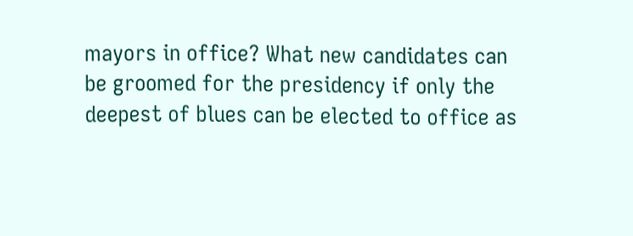mayors in office? What new candidates can be groomed for the presidency if only the deepest of blues can be elected to office as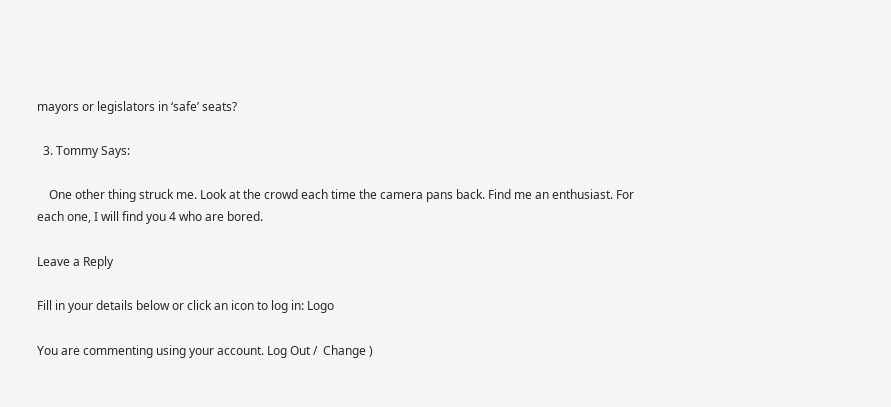mayors or legislators in ‘safe’ seats?

  3. Tommy Says:

    One other thing struck me. Look at the crowd each time the camera pans back. Find me an enthusiast. For each one, I will find you 4 who are bored.

Leave a Reply

Fill in your details below or click an icon to log in: Logo

You are commenting using your account. Log Out /  Change )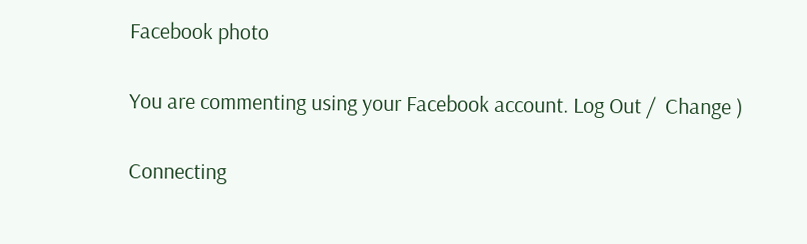Facebook photo

You are commenting using your Facebook account. Log Out /  Change )

Connecting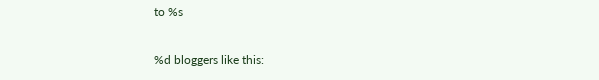to %s

%d bloggers like this: